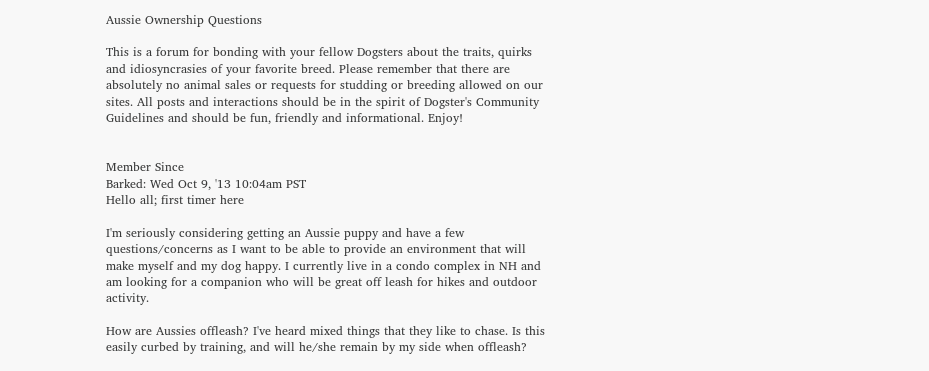Aussie Ownership Questions

This is a forum for bonding with your fellow Dogsters about the traits, quirks and idiosyncrasies of your favorite breed. Please remember that there are absolutely no animal sales or requests for studding or breeding allowed on our sites. All posts and interactions should be in the spirit of Dogster's Community Guidelines and should be fun, friendly and informational. Enjoy!


Member Since
Barked: Wed Oct 9, '13 10:04am PST
Hello all; first timer here

I'm seriously considering getting an Aussie puppy and have a few questions/concerns as I want to be able to provide an environment that will make myself and my dog happy. I currently live in a condo complex in NH and am looking for a companion who will be great off leash for hikes and outdoor activity.

How are Aussies offleash? I've heard mixed things that they like to chase. Is this easily curbed by training, and will he/she remain by my side when offleash?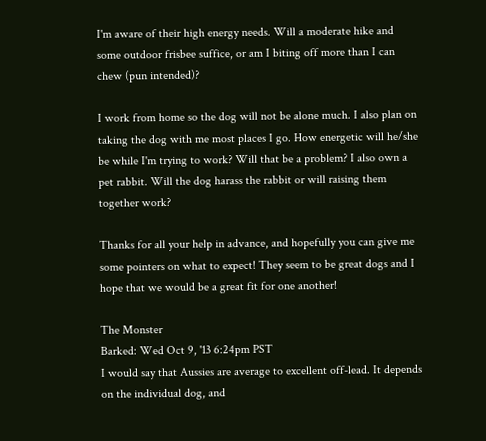I'm aware of their high energy needs. Will a moderate hike and some outdoor frisbee suffice, or am I biting off more than I can chew (pun intended)?

I work from home so the dog will not be alone much. I also plan on taking the dog with me most places I go. How energetic will he/she be while I'm trying to work? Will that be a problem? I also own a pet rabbit. Will the dog harass the rabbit or will raising them together work?

Thanks for all your help in advance, and hopefully you can give me some pointers on what to expect! They seem to be great dogs and I hope that we would be a great fit for one another!

The Monster
Barked: Wed Oct 9, '13 6:24pm PST
I would say that Aussies are average to excellent off-lead. It depends on the individual dog, and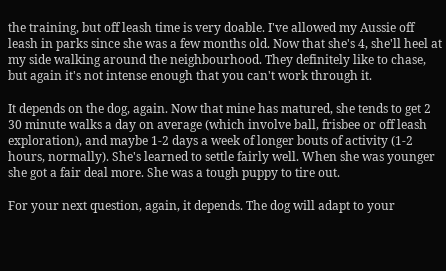the training, but off leash time is very doable. I've allowed my Aussie off leash in parks since she was a few months old. Now that she's 4, she'll heel at my side walking around the neighbourhood. They definitely like to chase, but again it's not intense enough that you can't work through it.

It depends on the dog, again. Now that mine has matured, she tends to get 2 30 minute walks a day on average (which involve ball, frisbee or off leash exploration), and maybe 1-2 days a week of longer bouts of activity (1-2 hours, normally). She's learned to settle fairly well. When she was younger she got a fair deal more. She was a tough puppy to tire out.

For your next question, again, it depends. The dog will adapt to your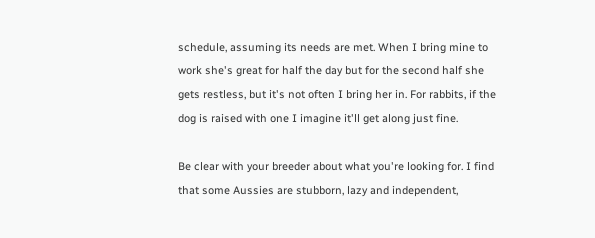schedule, assuming its needs are met. When I bring mine to work she's great for half the day but for the second half she gets restless, but it's not often I bring her in. For rabbits, if the dog is raised with one I imagine it'll get along just fine.

Be clear with your breeder about what you're looking for. I find that some Aussies are stubborn, lazy and independent,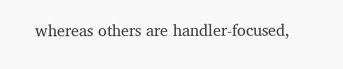whereas others are handler-focused,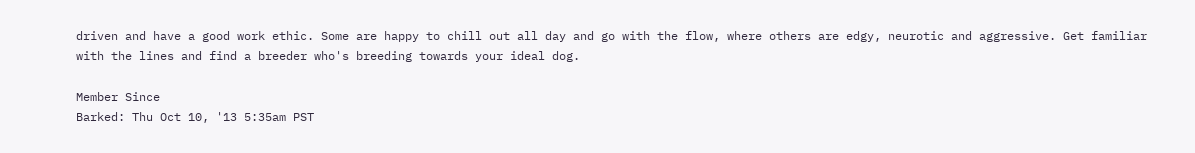driven and have a good work ethic. Some are happy to chill out all day and go with the flow, where others are edgy, neurotic and aggressive. Get familiar with the lines and find a breeder who's breeding towards your ideal dog.

Member Since
Barked: Thu Oct 10, '13 5:35am PST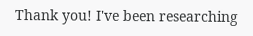Thank you! I've been researching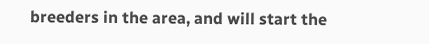breeders in the area, and will start the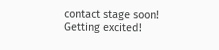contact stage soon! Getting excited!